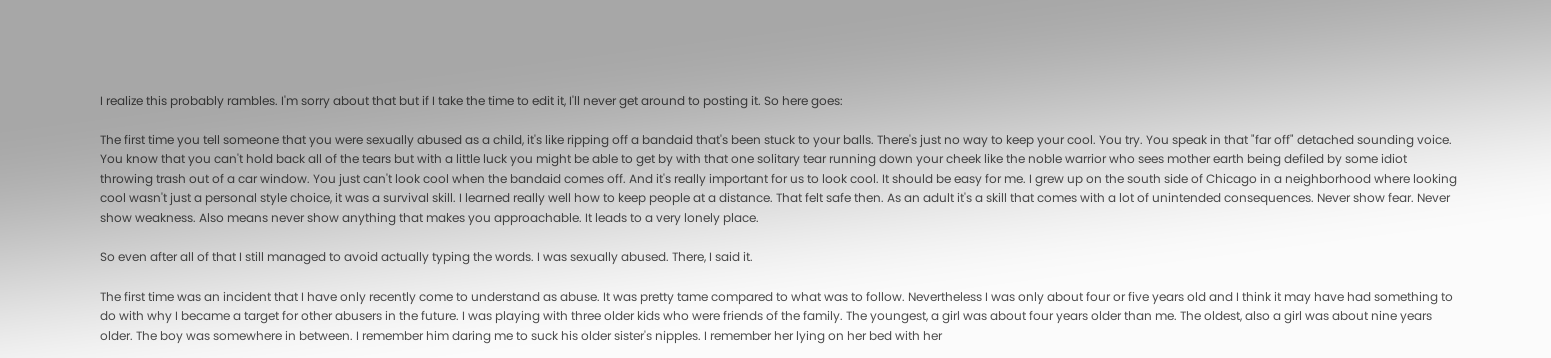I realize this probably rambles. I'm sorry about that but if I take the time to edit it, I'll never get around to posting it. So here goes:

The first time you tell someone that you were sexually abused as a child, it's like ripping off a bandaid that's been stuck to your balls. There's just no way to keep your cool. You try. You speak in that "far off" detached sounding voice. You know that you can't hold back all of the tears but with a little luck you might be able to get by with that one solitary tear running down your cheek like the noble warrior who sees mother earth being defiled by some idiot throwing trash out of a car window. You just can't look cool when the bandaid comes off. And it's really important for us to look cool. It should be easy for me. I grew up on the south side of Chicago in a neighborhood where looking cool wasn't just a personal style choice, it was a survival skill. I learned really well how to keep people at a distance. That felt safe then. As an adult it's a skill that comes with a lot of unintended consequences. Never show fear. Never show weakness. Also means never show anything that makes you approachable. It leads to a very lonely place.

So even after all of that I still managed to avoid actually typing the words. I was sexually abused. There, I said it.

The first time was an incident that I have only recently come to understand as abuse. It was pretty tame compared to what was to follow. Nevertheless I was only about four or five years old and I think it may have had something to do with why I became a target for other abusers in the future. I was playing with three older kids who were friends of the family. The youngest, a girl was about four years older than me. The oldest, also a girl was about nine years older. The boy was somewhere in between. I remember him daring me to suck his older sister's nipples. I remember her lying on her bed with her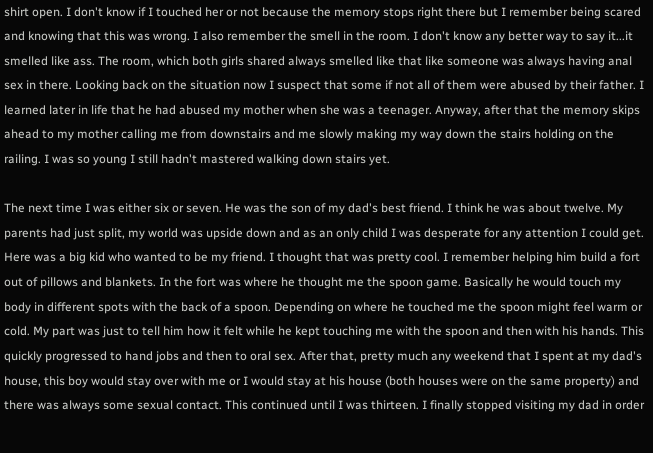shirt open. I don't know if I touched her or not because the memory stops right there but I remember being scared and knowing that this was wrong. I also remember the smell in the room. I don't know any better way to say it...it smelled like ass. The room, which both girls shared always smelled like that like someone was always having anal sex in there. Looking back on the situation now I suspect that some if not all of them were abused by their father. I learned later in life that he had abused my mother when she was a teenager. Anyway, after that the memory skips ahead to my mother calling me from downstairs and me slowly making my way down the stairs holding on the railing. I was so young I still hadn't mastered walking down stairs yet.

The next time I was either six or seven. He was the son of my dad's best friend. I think he was about twelve. My parents had just split, my world was upside down and as an only child I was desperate for any attention I could get. Here was a big kid who wanted to be my friend. I thought that was pretty cool. I remember helping him build a fort out of pillows and blankets. In the fort was where he thought me the spoon game. Basically he would touch my body in different spots with the back of a spoon. Depending on where he touched me the spoon might feel warm or cold. My part was just to tell him how it felt while he kept touching me with the spoon and then with his hands. This quickly progressed to hand jobs and then to oral sex. After that, pretty much any weekend that I spent at my dad's house, this boy would stay over with me or I would stay at his house (both houses were on the same property) and there was always some sexual contact. This continued until I was thirteen. I finally stopped visiting my dad in order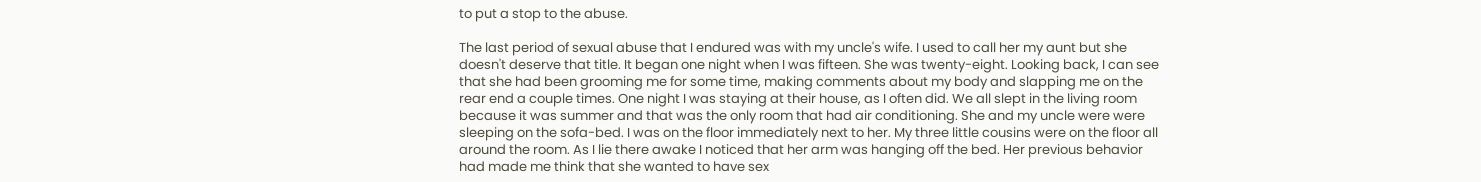to put a stop to the abuse.

The last period of sexual abuse that I endured was with my uncle's wife. I used to call her my aunt but she doesn't deserve that title. It began one night when I was fifteen. She was twenty-eight. Looking back, I can see that she had been grooming me for some time, making comments about my body and slapping me on the rear end a couple times. One night I was staying at their house, as I often did. We all slept in the living room because it was summer and that was the only room that had air conditioning. She and my uncle were were sleeping on the sofa-bed. I was on the floor immediately next to her. My three little cousins were on the floor all around the room. As I lie there awake I noticed that her arm was hanging off the bed. Her previous behavior had made me think that she wanted to have sex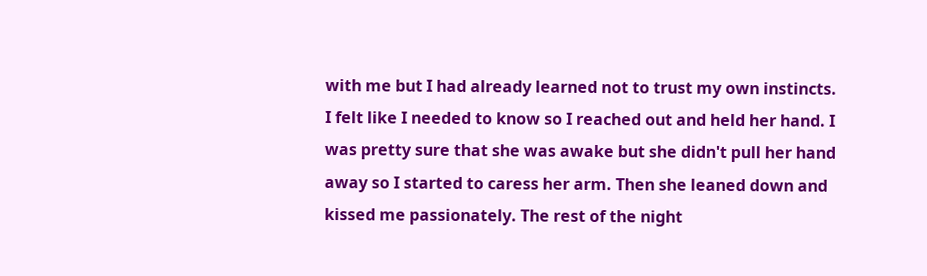with me but I had already learned not to trust my own instincts. I felt like I needed to know so I reached out and held her hand. I was pretty sure that she was awake but she didn't pull her hand away so I started to caress her arm. Then she leaned down and kissed me passionately. The rest of the night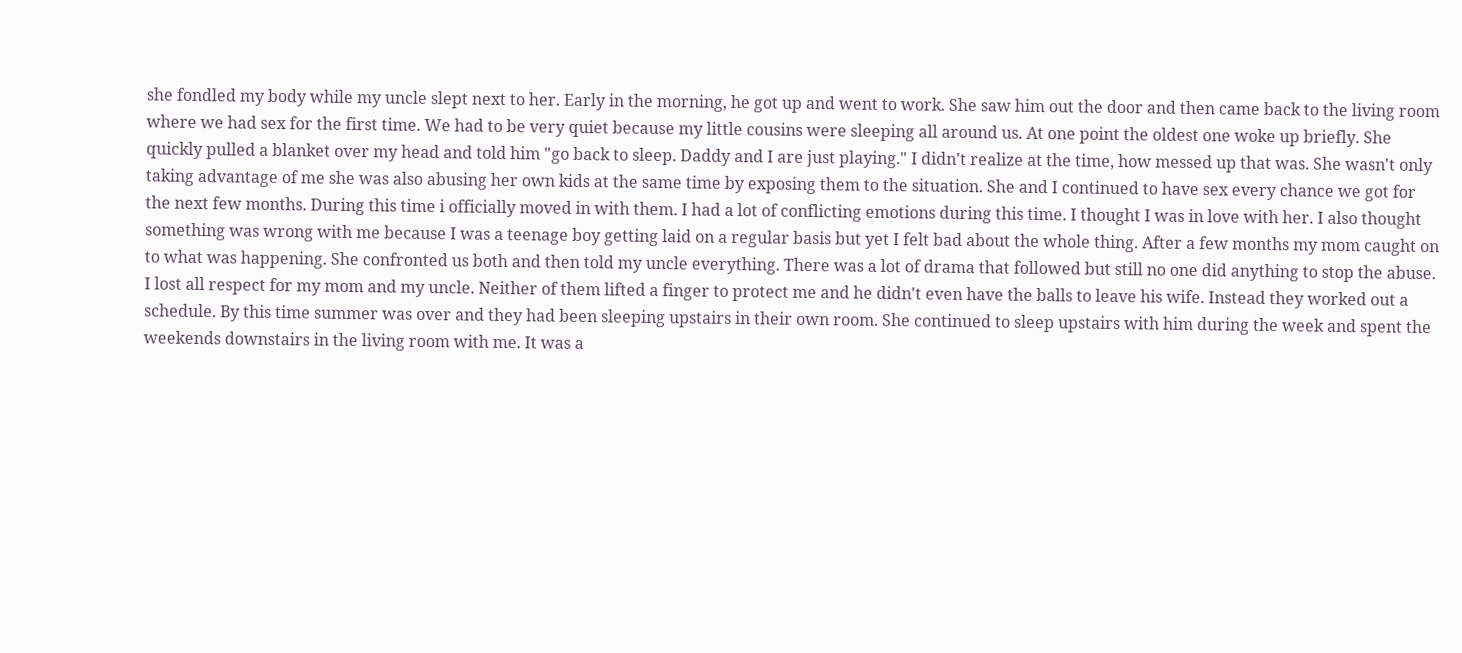she fondled my body while my uncle slept next to her. Early in the morning, he got up and went to work. She saw him out the door and then came back to the living room where we had sex for the first time. We had to be very quiet because my little cousins were sleeping all around us. At one point the oldest one woke up briefly. She quickly pulled a blanket over my head and told him "go back to sleep. Daddy and I are just playing." I didn't realize at the time, how messed up that was. She wasn't only taking advantage of me she was also abusing her own kids at the same time by exposing them to the situation. She and I continued to have sex every chance we got for the next few months. During this time i officially moved in with them. I had a lot of conflicting emotions during this time. I thought I was in love with her. I also thought something was wrong with me because I was a teenage boy getting laid on a regular basis but yet I felt bad about the whole thing. After a few months my mom caught on to what was happening. She confronted us both and then told my uncle everything. There was a lot of drama that followed but still no one did anything to stop the abuse. I lost all respect for my mom and my uncle. Neither of them lifted a finger to protect me and he didn't even have the balls to leave his wife. Instead they worked out a schedule. By this time summer was over and they had been sleeping upstairs in their own room. She continued to sleep upstairs with him during the week and spent the weekends downstairs in the living room with me. It was a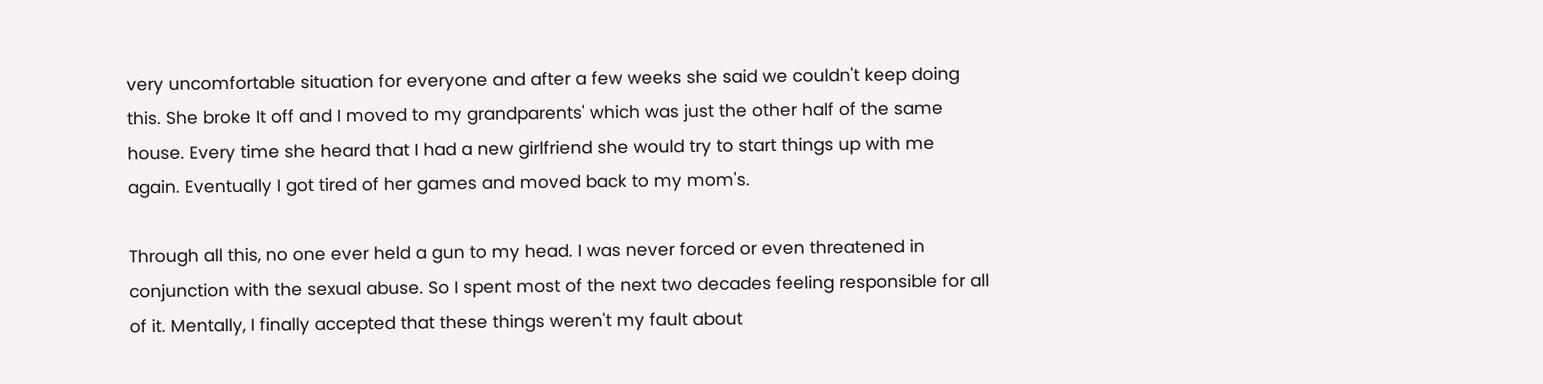very uncomfortable situation for everyone and after a few weeks she said we couldn't keep doing this. She broke It off and I moved to my grandparents' which was just the other half of the same house. Every time she heard that I had a new girlfriend she would try to start things up with me again. Eventually I got tired of her games and moved back to my mom's.

Through all this, no one ever held a gun to my head. I was never forced or even threatened in conjunction with the sexual abuse. So I spent most of the next two decades feeling responsible for all of it. Mentally, I finally accepted that these things weren't my fault about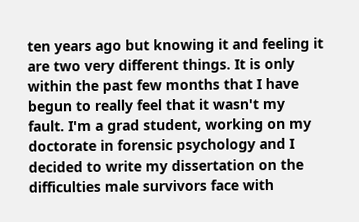ten years ago but knowing it and feeling it are two very different things. It is only within the past few months that I have begun to really feel that it wasn't my fault. I'm a grad student, working on my doctorate in forensic psychology and I decided to write my dissertation on the difficulties male survivors face with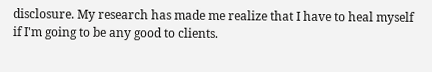disclosure. My research has made me realize that I have to heal myself if I'm going to be any good to clients.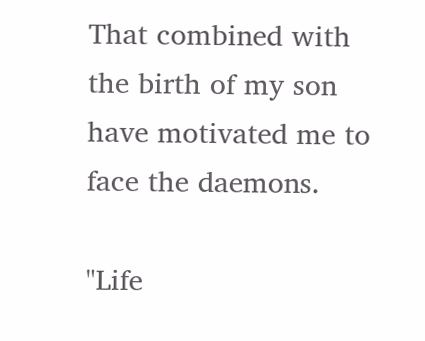That combined with the birth of my son have motivated me to face the daemons.

"Life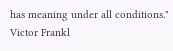has meaning under all conditions." Victor Frankl